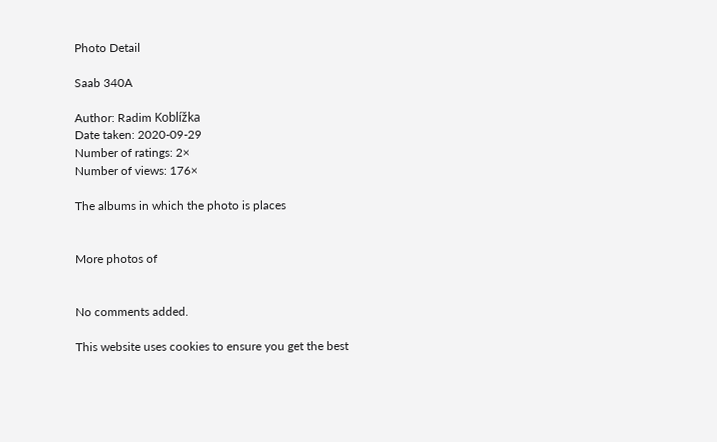Photo Detail

Saab 340A

Author: Radim Koblížka
Date taken: 2020-09-29
Number of ratings: 2×
Number of views: 176×

The albums in which the photo is places


More photos of


No comments added.

This website uses cookies to ensure you get the best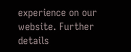experience on our website. Further details